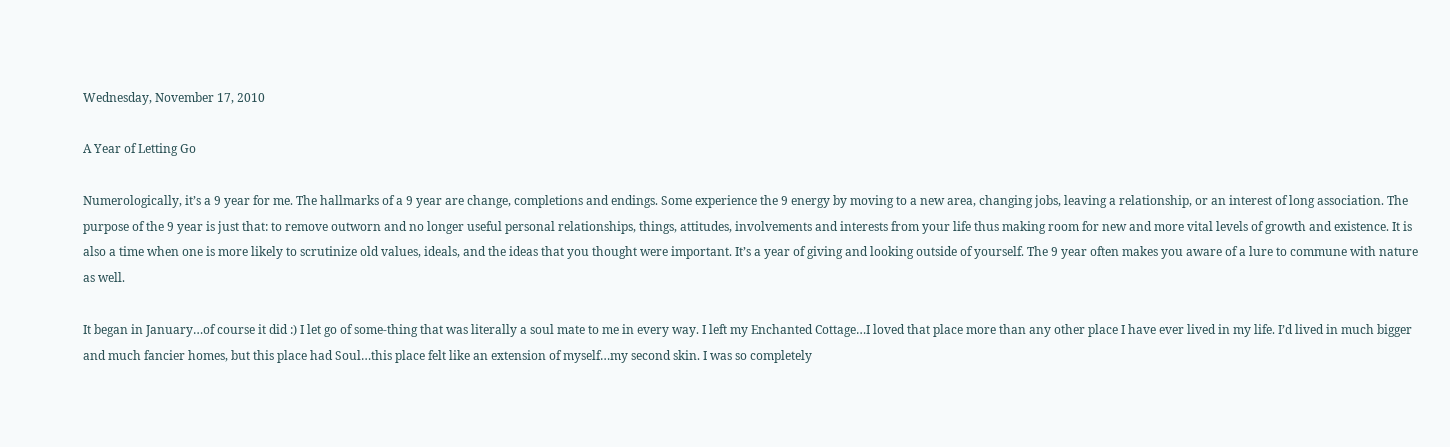Wednesday, November 17, 2010

A Year of Letting Go

Numerologically, it’s a 9 year for me. The hallmarks of a 9 year are change, completions and endings. Some experience the 9 energy by moving to a new area, changing jobs, leaving a relationship, or an interest of long association. The purpose of the 9 year is just that: to remove outworn and no longer useful personal relationships, things, attitudes, involvements and interests from your life thus making room for new and more vital levels of growth and existence. It is also a time when one is more likely to scrutinize old values, ideals, and the ideas that you thought were important. It’s a year of giving and looking outside of yourself. The 9 year often makes you aware of a lure to commune with nature as well.

It began in January…of course it did :) I let go of some-thing that was literally a soul mate to me in every way. I left my Enchanted Cottage…I loved that place more than any other place I have ever lived in my life. I’d lived in much bigger and much fancier homes, but this place had Soul…this place felt like an extension of myself…my second skin. I was so completely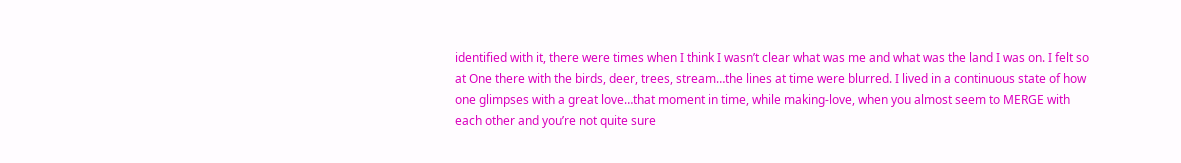identified with it, there were times when I think I wasn’t clear what was me and what was the land I was on. I felt so at One there with the birds, deer, trees, stream…the lines at time were blurred. I lived in a continuous state of how one glimpses with a great love…that moment in time, while making-love, when you almost seem to MERGE with each other and you’re not quite sure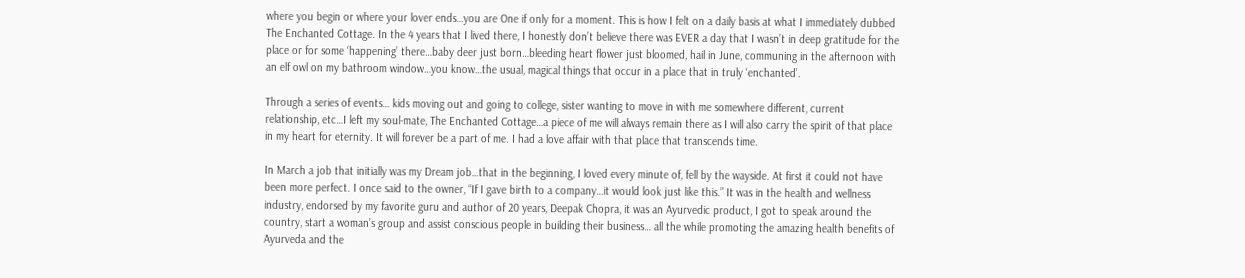where you begin or where your lover ends…you are One if only for a moment. This is how I felt on a daily basis at what I immediately dubbed The Enchanted Cottage. In the 4 years that I lived there, I honestly don’t believe there was EVER a day that I wasn’t in deep gratitude for the place or for some ‘happening’ there…baby deer just born…bleeding heart flower just bloomed, hail in June, communing in the afternoon with an elf owl on my bathroom window…you know…the usual, magical things that occur in a place that in truly ‘enchanted’.

Through a series of events… kids moving out and going to college, sister wanting to move in with me somewhere different, current relationship, etc…I left my soul-mate, The Enchanted Cottage…a piece of me will always remain there as I will also carry the spirit of that place in my heart for eternity. It will forever be a part of me. I had a love affair with that place that transcends time.

In March a job that initially was my Dream job…that in the beginning, I loved every minute of, fell by the wayside. At first it could not have been more perfect. I once said to the owner, “If I gave birth to a company…it would look just like this.” It was in the health and wellness industry, endorsed by my favorite guru and author of 20 years, Deepak Chopra, it was an Ayurvedic product, I got to speak around the country, start a woman’s group and assist conscious people in building their business… all the while promoting the amazing health benefits of Ayurveda and the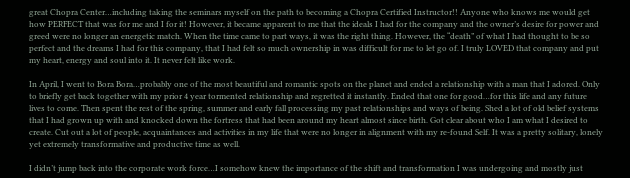great Chopra Center…including taking the seminars myself on the path to becoming a Chopra Certified Instructor!! Anyone who knows me would get how PERFECT that was for me and I for it! However, it became apparent to me that the ideals I had for the company and the owner’s desire for power and greed were no longer an energetic match. When the time came to part ways, it was the right thing. However, the “death” of what I had thought to be so perfect and the dreams I had for this company, that I had felt so much ownership in was difficult for me to let go of. I truly LOVED that company and put my heart, energy and soul into it. It never felt like work.

In April, I went to Bora Bora…probably one of the most beautiful and romantic spots on the planet and ended a relationship with a man that I adored. Only to briefly get back together with my prior 4 year tormented relationship and regretted it instantly. Ended that one for good…for this life and any future lives to come. Then spent the rest of the spring, summer and early fall processing my past relationships and ways of being. Shed a lot of old belief systems that I had grown up with and knocked down the fortress that had been around my heart almost since birth. Got clear about who I am what I desired to create. Cut out a lot of people, acquaintances and activities in my life that were no longer in alignment with my re-found Self. It was a pretty solitary, lonely yet extremely transformative and productive time as well.

I didn’t jump back into the corporate work force…I somehow knew the importance of the shift and transformation I was undergoing and mostly just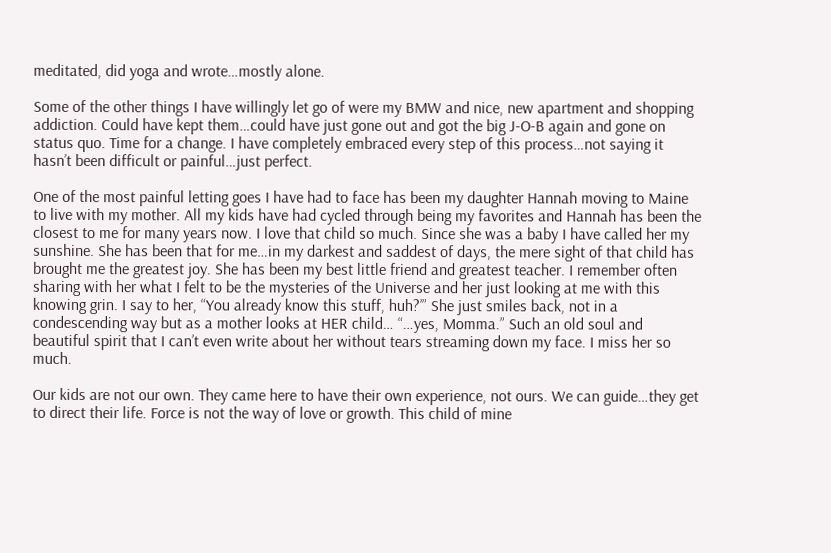meditated, did yoga and wrote…mostly alone.

Some of the other things I have willingly let go of were my BMW and nice, new apartment and shopping addiction. Could have kept them…could have just gone out and got the big J-O-B again and gone on status quo. Time for a change. I have completely embraced every step of this process…not saying it hasn’t been difficult or painful…just perfect.

One of the most painful letting goes I have had to face has been my daughter Hannah moving to Maine to live with my mother. All my kids have had cycled through being my favorites and Hannah has been the closest to me for many years now. I love that child so much. Since she was a baby I have called her my sunshine. She has been that for me…in my darkest and saddest of days, the mere sight of that child has brought me the greatest joy. She has been my best little friend and greatest teacher. I remember often sharing with her what I felt to be the mysteries of the Universe and her just looking at me with this knowing grin. I say to her, “You already know this stuff, huh?’” She just smiles back, not in a condescending way but as a mother looks at HER child… “…yes, Momma.” Such an old soul and beautiful spirit that I can’t even write about her without tears streaming down my face. I miss her so much.

Our kids are not our own. They came here to have their own experience, not ours. We can guide…they get to direct their life. Force is not the way of love or growth. This child of mine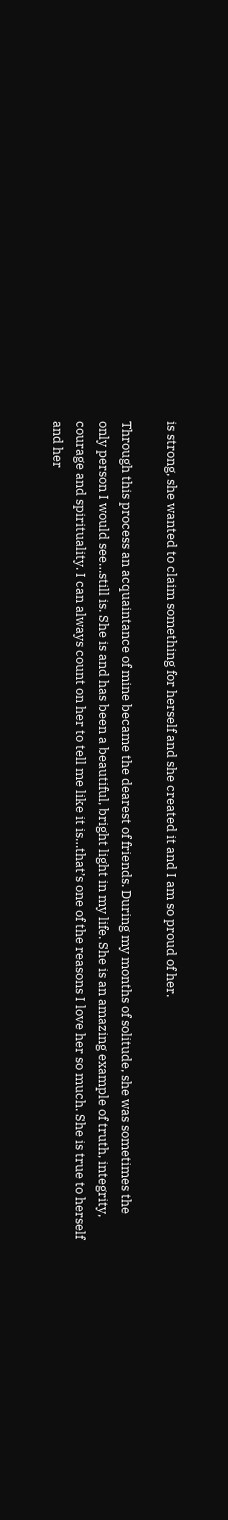is strong, she wanted to claim something for herself and she created it and I am so proud of her.

Through this process an acquaintance of mine became the dearest of friends. During my months of solitude, she was sometimes the only person I would see…still is. She is and has been a beautiful, bright light in my life. She is an amazing example of truth, integrity, courage and spirituality. I can always count on her to tell me like it is…that’s one of the reasons I love her so much. She is true to herself and her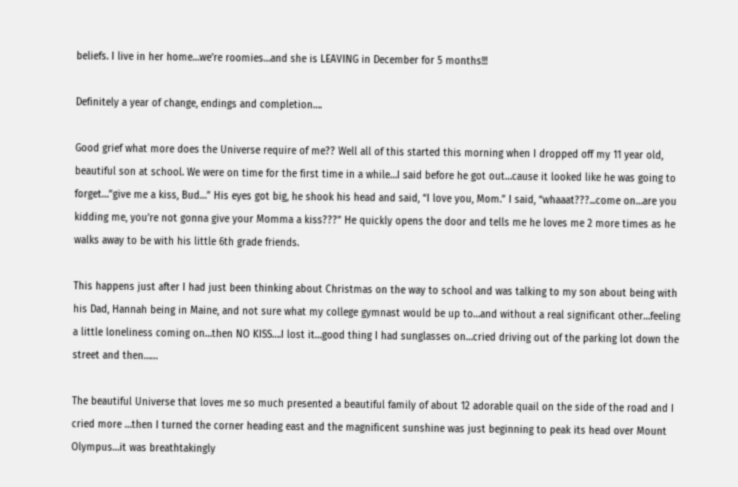beliefs. I live in her home…we’re roomies…and she is LEAVING in December for 5 months!!!

Definitely a year of change, endings and completion….

Good grief what more does the Universe require of me?? Well all of this started this morning when I dropped off my 11 year old, beautiful son at school. We were on time for the first time in a while…I said before he got out…cause it looked like he was going to forget…”give me a kiss, Bud…” His eyes got big, he shook his head and said, “I love you, Mom.” I said, “whaaat???...come on…are you kidding me, you’re not gonna give your Momma a kiss???” He quickly opens the door and tells me he loves me 2 more times as he walks away to be with his little 6th grade friends.

This happens just after I had just been thinking about Christmas on the way to school and was talking to my son about being with his Dad, Hannah being in Maine, and not sure what my college gymnast would be up to…and without a real significant other…feeling a little loneliness coming on…then NO KISS….I lost it…good thing I had sunglasses on…cried driving out of the parking lot down the street and then……

The beautiful Universe that loves me so much presented a beautiful family of about 12 adorable quail on the side of the road and I cried more …then I turned the corner heading east and the magnificent sunshine was just beginning to peak its head over Mount Olympus…it was breathtakingly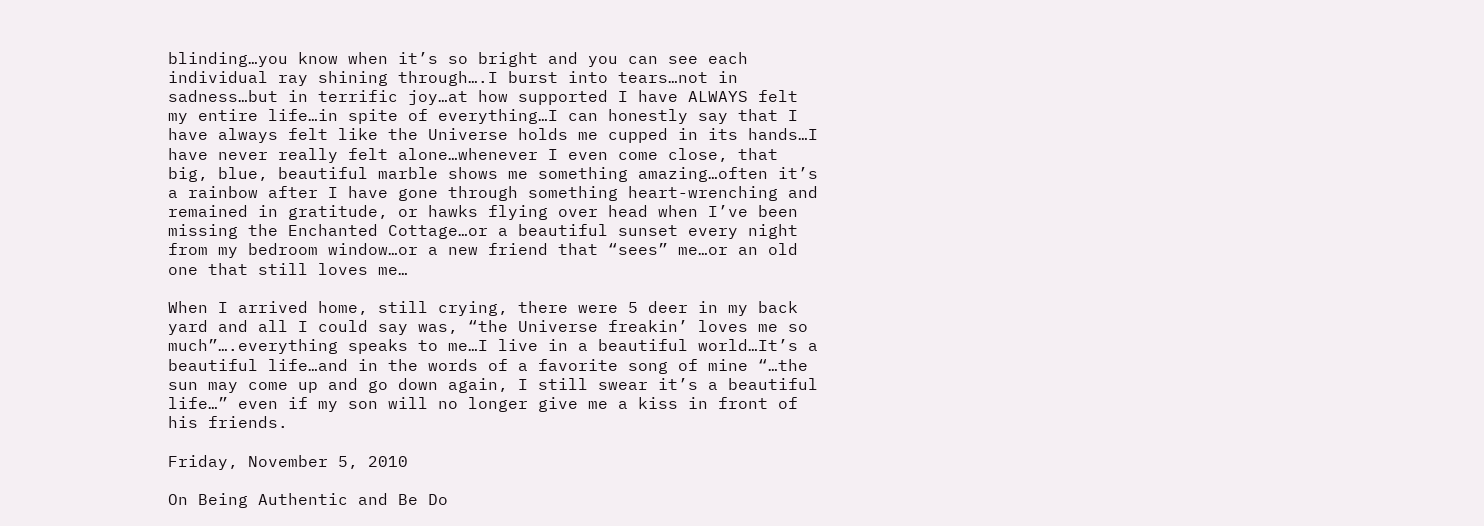blinding…you know when it’s so bright and you can see each individual ray shining through….I burst into tears…not in sadness…but in terrific joy…at how supported I have ALWAYS felt my entire life…in spite of everything…I can honestly say that I have always felt like the Universe holds me cupped in its hands…I have never really felt alone…whenever I even come close, that big, blue, beautiful marble shows me something amazing…often it’s a rainbow after I have gone through something heart-wrenching and remained in gratitude, or hawks flying over head when I’ve been missing the Enchanted Cottage…or a beautiful sunset every night from my bedroom window…or a new friend that “sees” me…or an old one that still loves me…

When I arrived home, still crying, there were 5 deer in my back yard and all I could say was, “the Universe freakin’ loves me so much”….everything speaks to me…I live in a beautiful world…It’s a beautiful life…and in the words of a favorite song of mine “…the sun may come up and go down again, I still swear it’s a beautiful life…” even if my son will no longer give me a kiss in front of his friends.

Friday, November 5, 2010

On Being Authentic and Be Do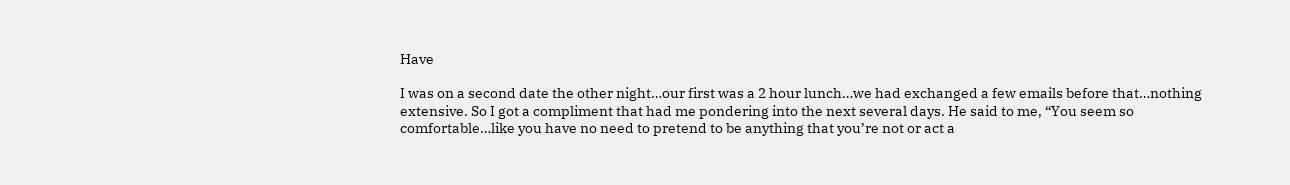Have

I was on a second date the other night…our first was a 2 hour lunch…we had exchanged a few emails before that…nothing extensive. So I got a compliment that had me pondering into the next several days. He said to me, “You seem so comfortable…like you have no need to pretend to be anything that you’re not or act a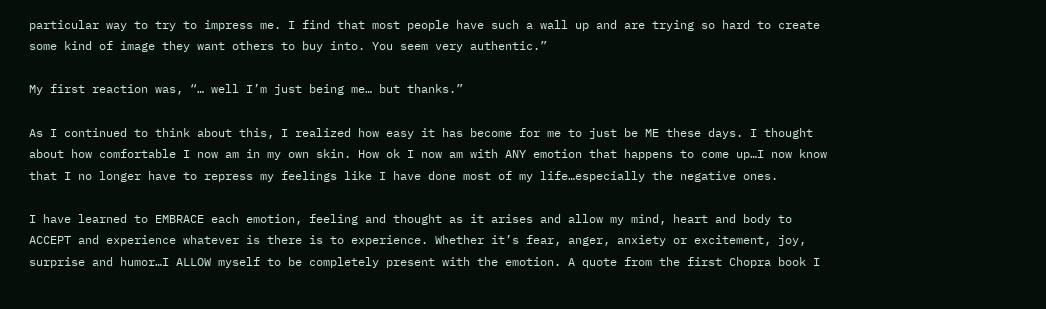particular way to try to impress me. I find that most people have such a wall up and are trying so hard to create some kind of image they want others to buy into. You seem very authentic.”

My first reaction was, “… well I’m just being me… but thanks.”

As I continued to think about this, I realized how easy it has become for me to just be ME these days. I thought about how comfortable I now am in my own skin. How ok I now am with ANY emotion that happens to come up…I now know that I no longer have to repress my feelings like I have done most of my life…especially the negative ones.

I have learned to EMBRACE each emotion, feeling and thought as it arises and allow my mind, heart and body to ACCEPT and experience whatever is there is to experience. Whether it’s fear, anger, anxiety or excitement, joy, surprise and humor…I ALLOW myself to be completely present with the emotion. A quote from the first Chopra book I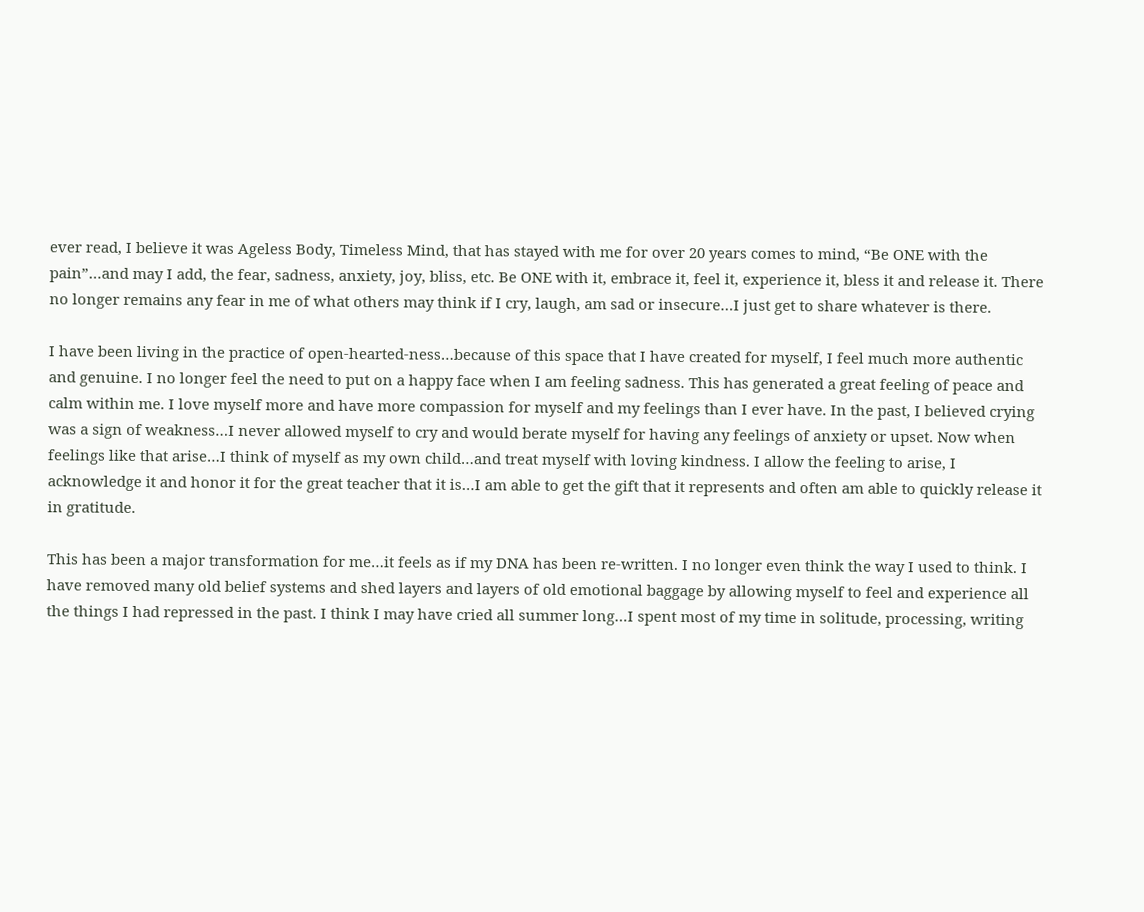ever read, I believe it was Ageless Body, Timeless Mind, that has stayed with me for over 20 years comes to mind, “Be ONE with the pain”…and may I add, the fear, sadness, anxiety, joy, bliss, etc. Be ONE with it, embrace it, feel it, experience it, bless it and release it. There no longer remains any fear in me of what others may think if I cry, laugh, am sad or insecure…I just get to share whatever is there.

I have been living in the practice of open-hearted-ness…because of this space that I have created for myself, I feel much more authentic and genuine. I no longer feel the need to put on a happy face when I am feeling sadness. This has generated a great feeling of peace and calm within me. I love myself more and have more compassion for myself and my feelings than I ever have. In the past, I believed crying was a sign of weakness…I never allowed myself to cry and would berate myself for having any feelings of anxiety or upset. Now when feelings like that arise…I think of myself as my own child…and treat myself with loving kindness. I allow the feeling to arise, I acknowledge it and honor it for the great teacher that it is…I am able to get the gift that it represents and often am able to quickly release it in gratitude.

This has been a major transformation for me…it feels as if my DNA has been re-written. I no longer even think the way I used to think. I have removed many old belief systems and shed layers and layers of old emotional baggage by allowing myself to feel and experience all the things I had repressed in the past. I think I may have cried all summer long…I spent most of my time in solitude, processing, writing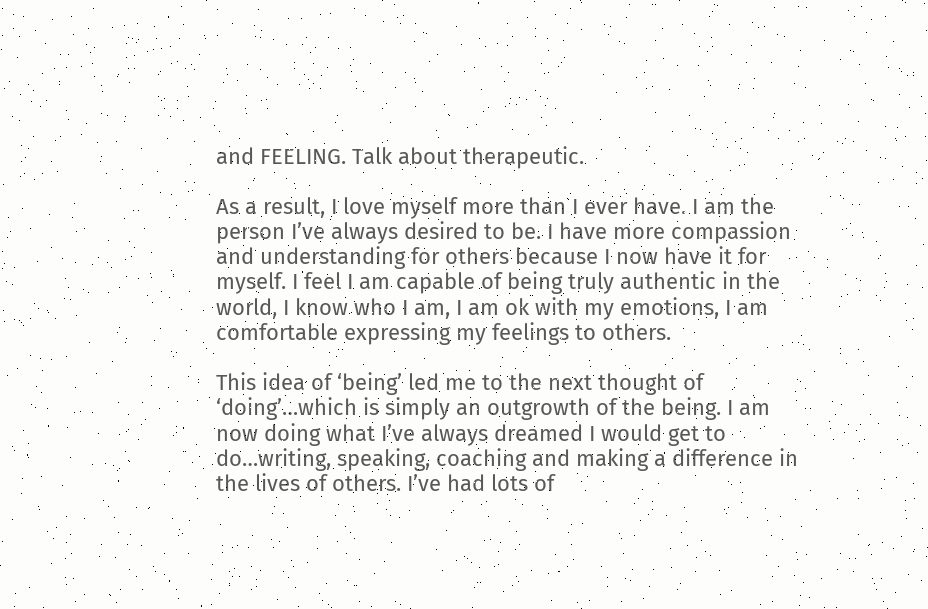and FEELING. Talk about therapeutic.

As a result, I love myself more than I ever have. I am the person I’ve always desired to be. I have more compassion and understanding for others because I now have it for myself. I feel I am capable of being truly authentic in the world, I know who I am, I am ok with my emotions, I am comfortable expressing my feelings to others.

This idea of ‘being’ led me to the next thought of ‘doing’…which is simply an outgrowth of the being. I am now doing what I’ve always dreamed I would get to do…writing, speaking, coaching and making a difference in the lives of others. I’ve had lots of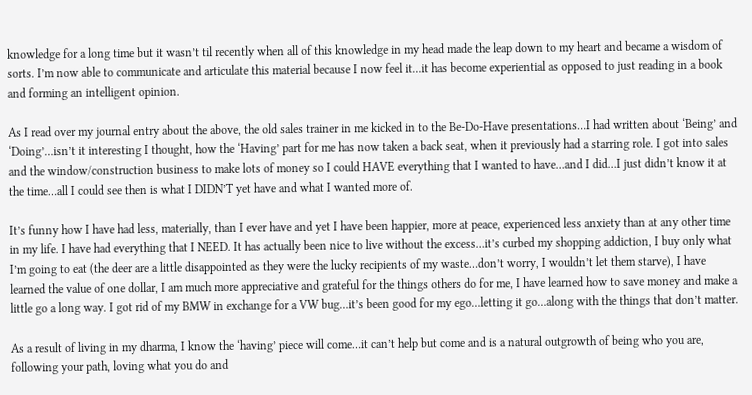knowledge for a long time but it wasn’t til recently when all of this knowledge in my head made the leap down to my heart and became a wisdom of sorts. I’m now able to communicate and articulate this material because I now feel it…it has become experiential as opposed to just reading in a book and forming an intelligent opinion.

As I read over my journal entry about the above, the old sales trainer in me kicked in to the Be-Do-Have presentations…I had written about ‘Being’ and ‘Doing’…isn’t it interesting I thought, how the ‘Having’ part for me has now taken a back seat, when it previously had a starring role. I got into sales and the window/construction business to make lots of money so I could HAVE everything that I wanted to have…and I did…I just didn’t know it at the time…all I could see then is what I DIDN’T yet have and what I wanted more of.

It’s funny how I have had less, materially, than I ever have and yet I have been happier, more at peace, experienced less anxiety than at any other time in my life. I have had everything that I NEED. It has actually been nice to live without the excess…it’s curbed my shopping addiction, I buy only what I’m going to eat (the deer are a little disappointed as they were the lucky recipients of my waste…don’t worry, I wouldn’t let them starve), I have learned the value of one dollar, I am much more appreciative and grateful for the things others do for me, I have learned how to save money and make a little go a long way. I got rid of my BMW in exchange for a VW bug…it’s been good for my ego…letting it go…along with the things that don’t matter.

As a result of living in my dharma, I know the ‘having’ piece will come…it can’t help but come and is a natural outgrowth of being who you are, following your path, loving what you do and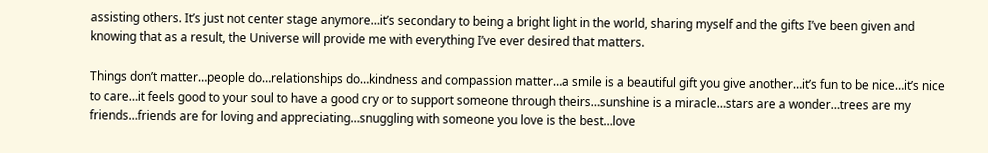assisting others. It’s just not center stage anymore…it’s secondary to being a bright light in the world, sharing myself and the gifts I’ve been given and knowing that as a result, the Universe will provide me with everything I’ve ever desired that matters.

Things don’t matter…people do…relationships do…kindness and compassion matter…a smile is a beautiful gift you give another…it’s fun to be nice…it’s nice to care…it feels good to your soul to have a good cry or to support someone through theirs…sunshine is a miracle…stars are a wonder…trees are my friends…friends are for loving and appreciating…snuggling with someone you love is the best…love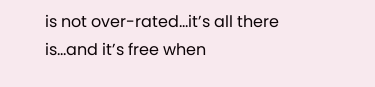is not over-rated…it’s all there is…and it’s free when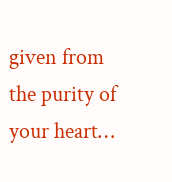given from the purity of your heart…